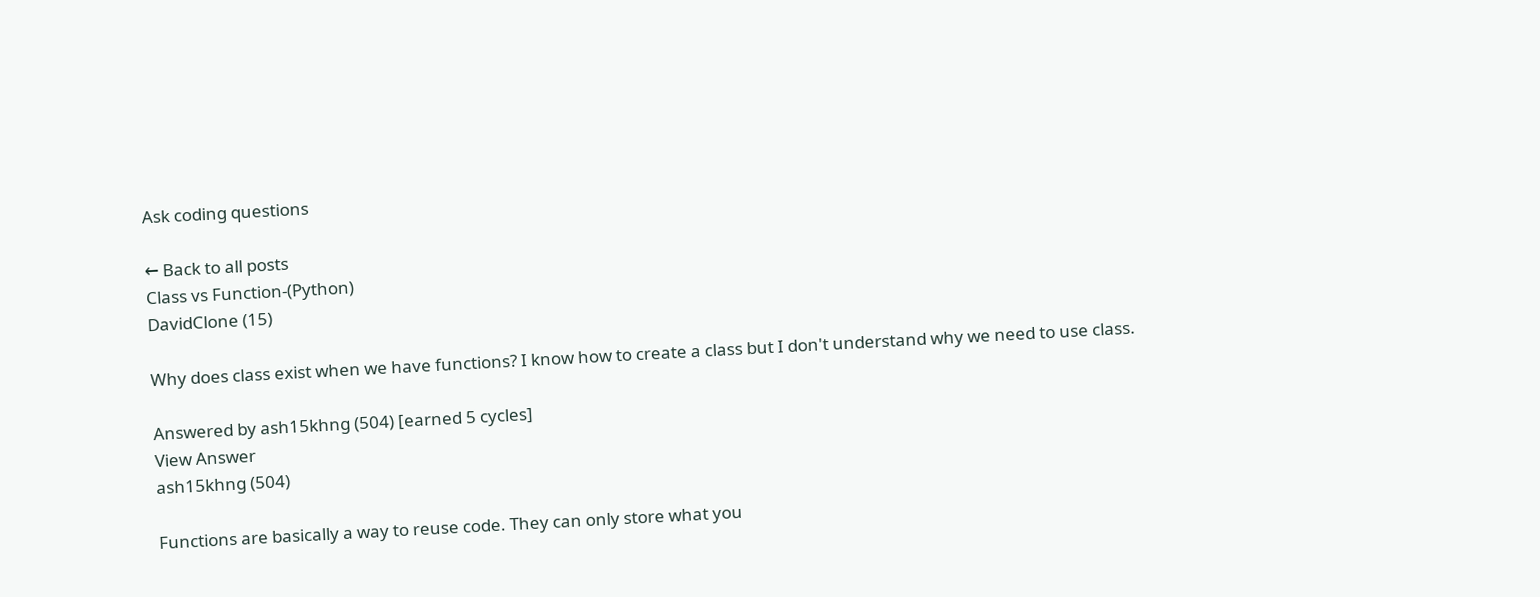Ask coding questions

← Back to all posts
Class vs Function-(Python)
DavidClone (15)

Why does class exist when we have functions? I know how to create a class but I don't understand why we need to use class.

Answered by ash15khng (504) [earned 5 cycles]
View Answer
ash15khng (504)

Functions are basically a way to reuse code. They can only store what you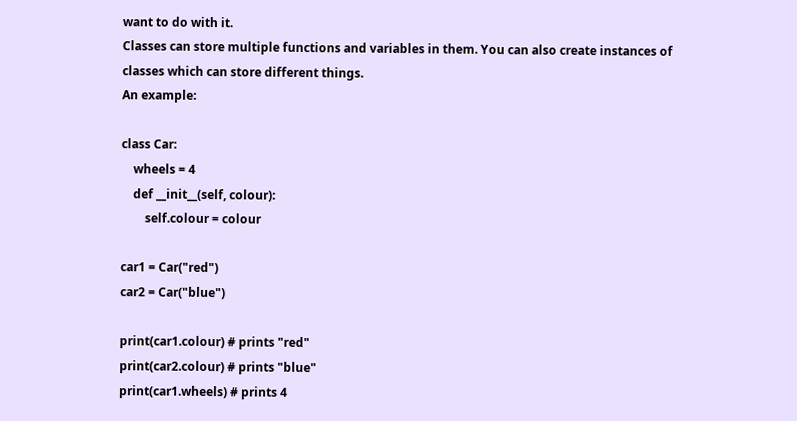want to do with it.
Classes can store multiple functions and variables in them. You can also create instances of classes which can store different things.
An example:

class Car:
    wheels = 4
    def __init__(self, colour):
        self.colour = colour

car1 = Car("red")
car2 = Car("blue")

print(car1.colour) # prints "red"
print(car2.colour) # prints "blue"
print(car1.wheels) # prints 4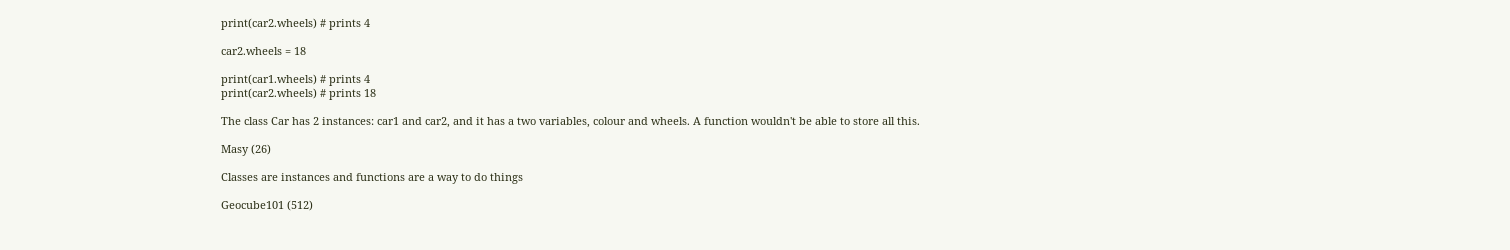print(car2.wheels) # prints 4

car2.wheels = 18

print(car1.wheels) # prints 4
print(car2.wheels) # prints 18

The class Car has 2 instances: car1 and car2, and it has a two variables, colour and wheels. A function wouldn't be able to store all this.

Masy (26)

Classes are instances and functions are a way to do things

Geocube101 (512)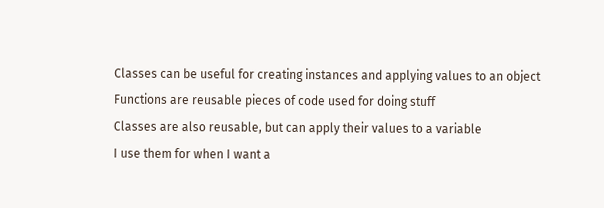Classes can be useful for creating instances and applying values to an object
Functions are reusable pieces of code used for doing stuff
Classes are also reusable, but can apply their values to a variable
I use them for when I want a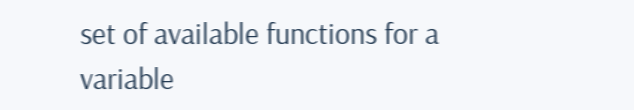set of available functions for a variable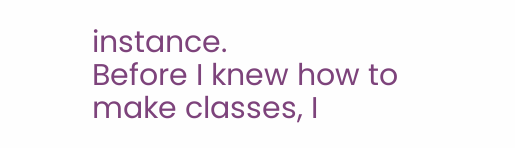instance.
Before I knew how to make classes, I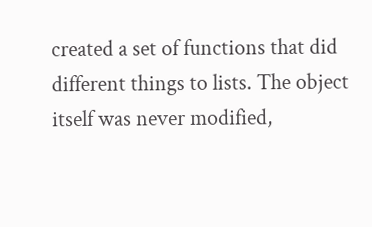created a set of functions that did different things to lists. The object itself was never modified,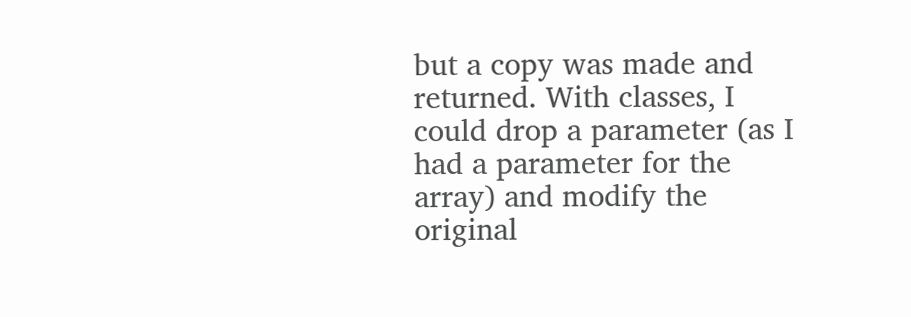but a copy was made and returned. With classes, I could drop a parameter (as I had a parameter for the array) and modify the original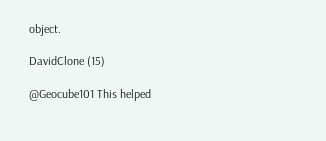object.

DavidClone (15)

@Geocube101 This helped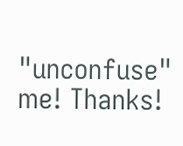"unconfuse" me! Thanks!